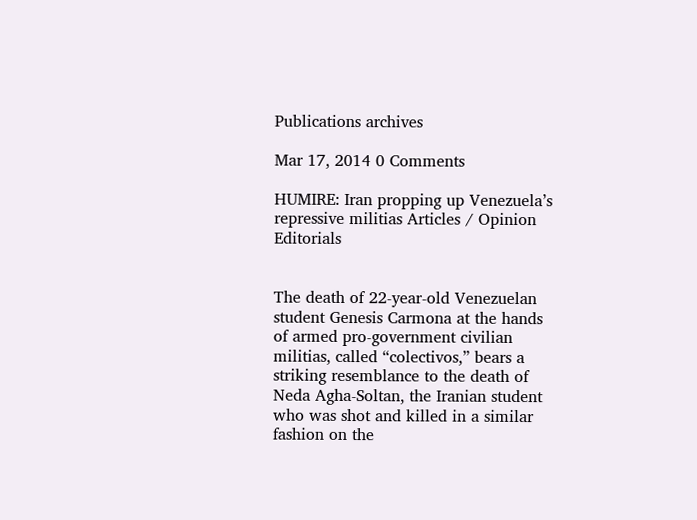Publications archives

Mar 17, 2014 0 Comments

HUMIRE: Iran propping up Venezuela’s repressive militias Articles / Opinion Editorials


The death of 22-year-old Venezuelan student Genesis Carmona at the hands of armed pro-government civilian militias, called “colectivos,” bears a striking resemblance to the death of Neda Agha-Soltan, the Iranian student who was shot and killed in a similar fashion on the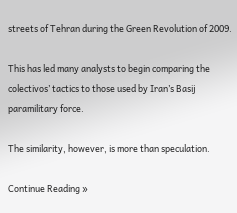streets of Tehran during the Green Revolution of 2009.

This has led many analysts to begin comparing the colectivos’ tactics to those used by Iran’s Basij paramilitary force.

The similarity, however, is more than speculation.

Continue Reading »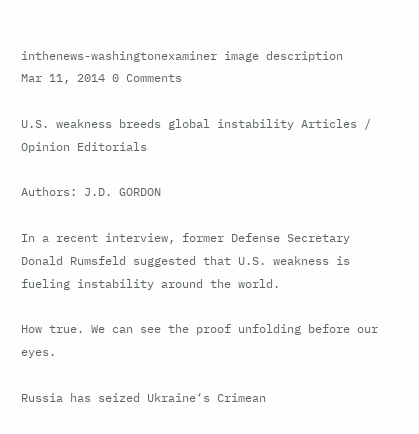inthenews-washingtonexaminer image description
Mar 11, 2014 0 Comments

U.S. weakness breeds global instability Articles / Opinion Editorials

Authors: J.D. GORDON

In a recent interview, former Defense Secretary Donald Rumsfeld suggested that U.S. weakness is fueling instability around the world.

How true. We can see the proof unfolding before our eyes.

Russia has seized Ukraine‘s Crimean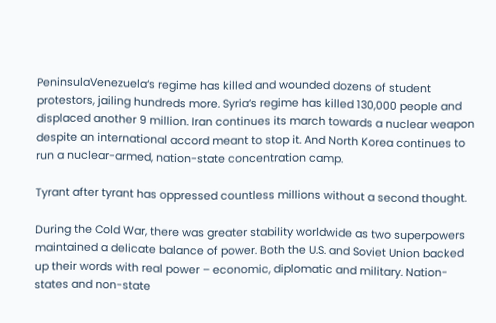PeninsulaVenezuela‘s regime has killed and wounded dozens of student protestors, jailing hundreds more. Syria‘s regime has killed 130,000 people and displaced another 9 million. Iran continues its march towards a nuclear weapon despite an international accord meant to stop it. And North Korea continues to run a nuclear-armed, nation-state concentration camp.

Tyrant after tyrant has oppressed countless millions without a second thought.

During the Cold War, there was greater stability worldwide as two superpowers maintained a delicate balance of power. Both the U.S. and Soviet Union backed up their words with real power – economic, diplomatic and military. Nation-states and non-state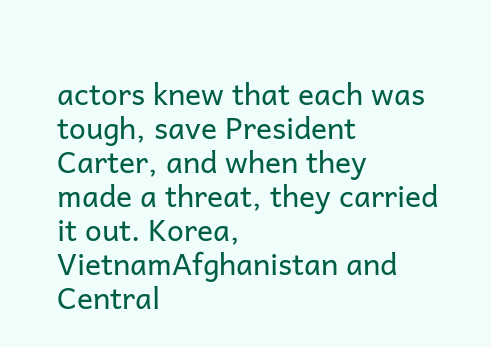actors knew that each was tough, save President Carter, and when they made a threat, they carried it out. Korea, VietnamAfghanistan and Central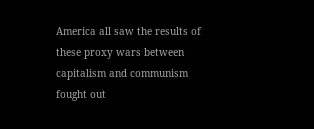America all saw the results of these proxy wars between capitalism and communism fought out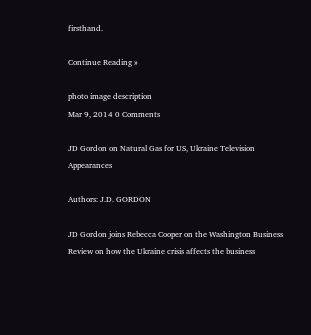firsthand.

Continue Reading »

photo image description
Mar 9, 2014 0 Comments

JD Gordon on Natural Gas for US, Ukraine Television Appearances

Authors: J.D. GORDON

JD Gordon joins Rebecca Cooper on the Washington Business Review on how the Ukraine crisis affects the business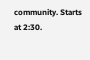community. Starts at 2:30.